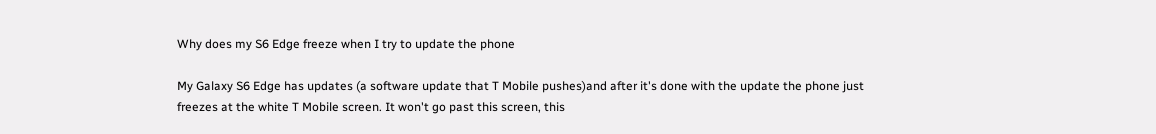Why does my S6 Edge freeze when I try to update the phone

My Galaxy S6 Edge has updates (a software update that T Mobile pushes)and after it's done with the update the phone just freezes at the white T Mobile screen. It won't go past this screen, this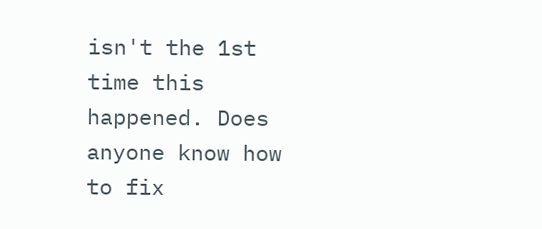isn't the 1st time this happened. Does anyone know how to fix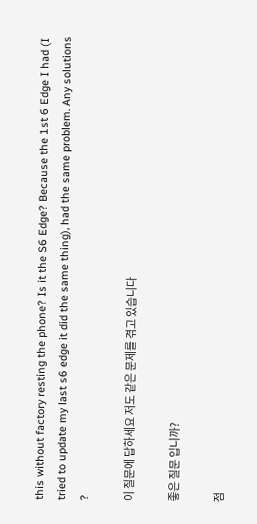this without factory resting the phone? Is it the S6 Edge? Because the 1st 6 Edge I had (I tried to update my last s6 edge it did the same thing), had the same problem. Any solutions ?

이 질문에 답하세요 저도 같은 문제를 겪고 있습니다

좋은 질문 입니까?

점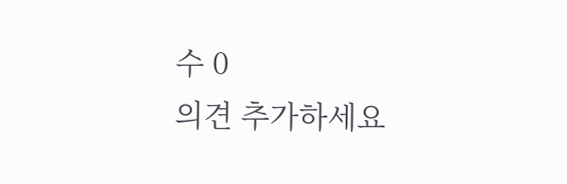수 0
의견 추가하세요